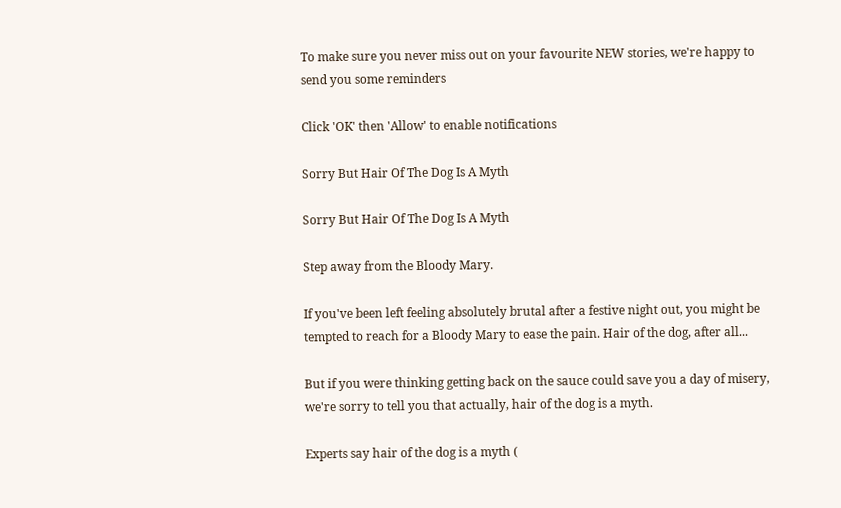To make sure you never miss out on your favourite NEW stories, we're happy to send you some reminders

Click 'OK' then 'Allow' to enable notifications

Sorry But Hair Of The Dog Is A Myth

Sorry But Hair Of The Dog Is A Myth

Step away from the Bloody Mary.

If you've been left feeling absolutely brutal after a festive night out, you might be tempted to reach for a Bloody Mary to ease the pain. Hair of the dog, after all...

But if you were thinking getting back on the sauce could save you a day of misery, we're sorry to tell you that actually, hair of the dog is a myth.

Experts say hair of the dog is a myth (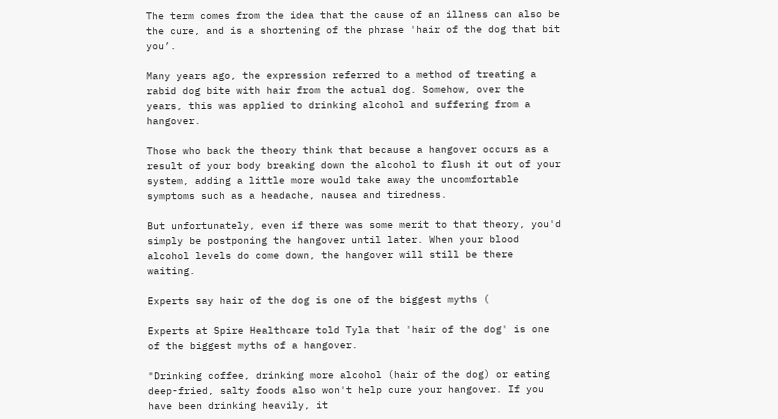The term comes from the idea that the cause of an illness can also be the cure, and is a shortening of the phrase 'hair of the dog that bit you’.

Many years ago, the expression referred to a method of treating a rabid dog bite with hair from the actual dog. Somehow, over the years, this was applied to drinking alcohol and suffering from a hangover.

Those who back the theory think that because a hangover occurs as a result of your body breaking down the alcohol to flush it out of your system, adding a little more would take away the uncomfortable symptoms such as a headache, nausea and tiredness.

But unfortunately, even if there was some merit to that theory, you'd simply be postponing the hangover until later. When your blood alcohol levels do come down, the hangover will still be there waiting.

Experts say hair of the dog is one of the biggest myths (

Experts at Spire Healthcare told Tyla that 'hair of the dog' is one of the biggest myths of a hangover.

"Drinking coffee, drinking more alcohol (hair of the dog) or eating deep-fried, salty foods also won't help cure your hangover. If you have been drinking heavily, it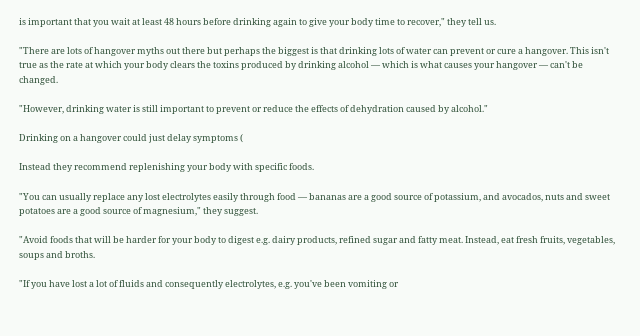is important that you wait at least 48 hours before drinking again to give your body time to recover," they tell us.

"There are lots of hangover myths out there but perhaps the biggest is that drinking lots of water can prevent or cure a hangover. This isn't true as the rate at which your body clears the toxins produced by drinking alcohol — which is what causes your hangover — can't be changed.

"However, drinking water is still important to prevent or reduce the effects of dehydration caused by alcohol."

Drinking on a hangover could just delay symptoms (

Instead they recommend replenishing your body with specific foods.

"You can usually replace any lost electrolytes easily through food — bananas are a good source of potassium, and avocados, nuts and sweet potatoes are a good source of magnesium," they suggest.

"Avoid foods that will be harder for your body to digest e.g. dairy products, refined sugar and fatty meat. Instead, eat fresh fruits, vegetables, soups and broths.

"If you have lost a lot of fluids and consequently electrolytes, e.g. you've been vomiting or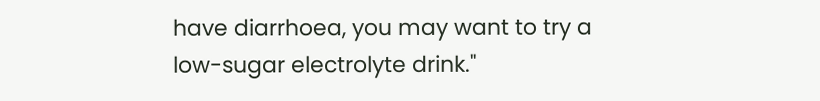have diarrhoea, you may want to try a low-sugar electrolyte drink."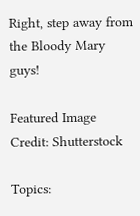Right, step away from the Bloody Mary guys!

Featured Image Credit: Shutterstock

Topics: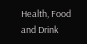Health, Food and Drink